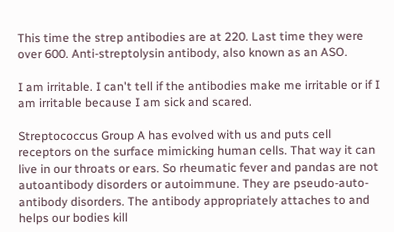This time the strep antibodies are at 220. Last time they were over 600. Anti-streptolysin antibody, also known as an ASO.

I am irritable. I can't tell if the antibodies make me irritable or if I am irritable because I am sick and scared.

Streptococcus Group A has evolved with us and puts cell receptors on the surface mimicking human cells. That way it can live in our throats or ears. So rheumatic fever and pandas are not autoantibody disorders or autoimmune. They are pseudo-auto-antibody disorders. The antibody appropriately attaches to and helps our bodies kill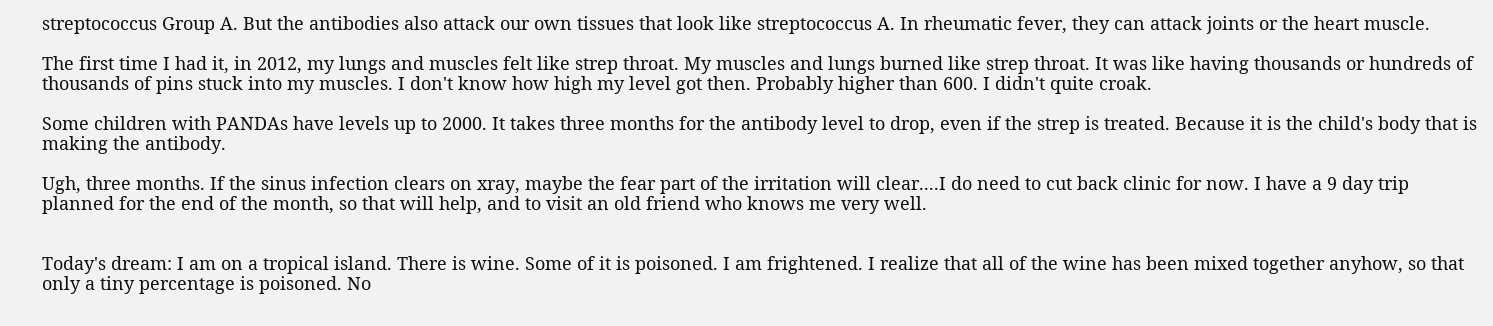streptococcus Group A. But the antibodies also attack our own tissues that look like streptococcus A. In rheumatic fever, they can attack joints or the heart muscle.

The first time I had it, in 2012, my lungs and muscles felt like strep throat. My muscles and lungs burned like strep throat. It was like having thousands or hundreds of thousands of pins stuck into my muscles. I don't know how high my level got then. Probably higher than 600. I didn't quite croak.

Some children with PANDAs have levels up to 2000. It takes three months for the antibody level to drop, even if the strep is treated. Because it is the child's body that is making the antibody.

Ugh, three months. If the sinus infection clears on xray, maybe the fear part of the irritation will clear....I do need to cut back clinic for now. I have a 9 day trip planned for the end of the month, so that will help, and to visit an old friend who knows me very well.


Today's dream: I am on a tropical island. There is wine. Some of it is poisoned. I am frightened. I realize that all of the wine has been mixed together anyhow, so that only a tiny percentage is poisoned. No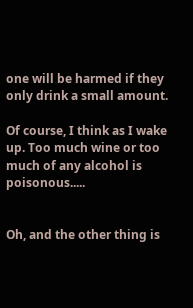one will be harmed if they only drink a small amount.

Of course, I think as I wake up. Too much wine or too much of any alcohol is poisonous.....


Oh, and the other thing is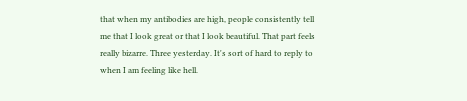that when my antibodies are high, people consistently tell me that I look great or that I look beautiful. That part feels really bizarre. Three yesterday. It's sort of hard to reply to when I am feeling like hell.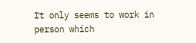It only seems to work in person which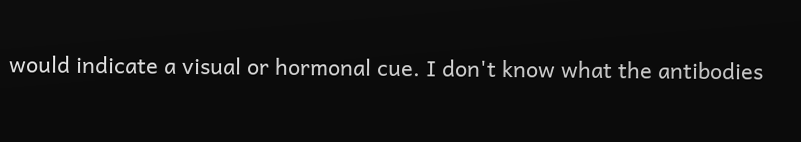would indicate a visual or hormonal cue. I don't know what the antibodies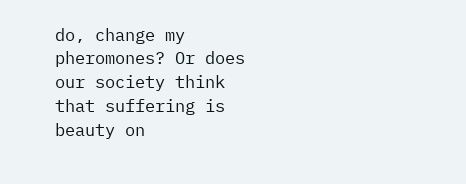do, change my pheromones? Or does our society think that suffering is beauty on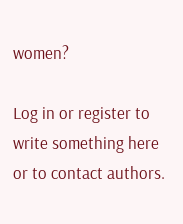women?

Log in or register to write something here or to contact authors.